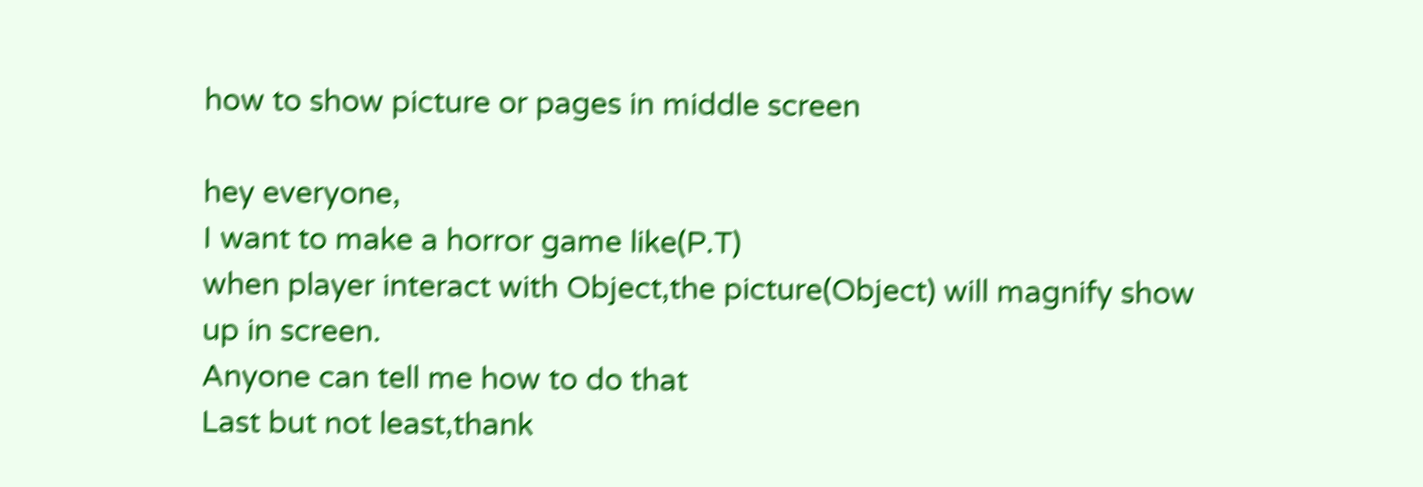how to show picture or pages in middle screen

hey everyone,
I want to make a horror game like(P.T)
when player interact with Object,the picture(Object) will magnify show up in screen.
Anyone can tell me how to do that
Last but not least,thank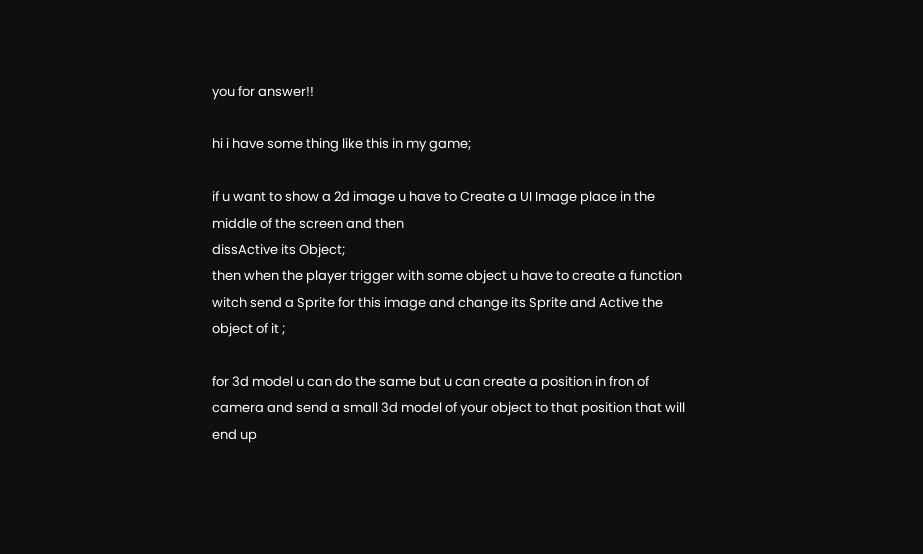you for answer!!

hi i have some thing like this in my game;

if u want to show a 2d image u have to Create a UI Image place in the middle of the screen and then
dissActive its Object;
then when the player trigger with some object u have to create a function witch send a Sprite for this image and change its Sprite and Active the object of it ;

for 3d model u can do the same but u can create a position in fron of camera and send a small 3d model of your object to that position that will end up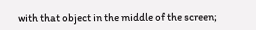with that object in the middle of the screen;